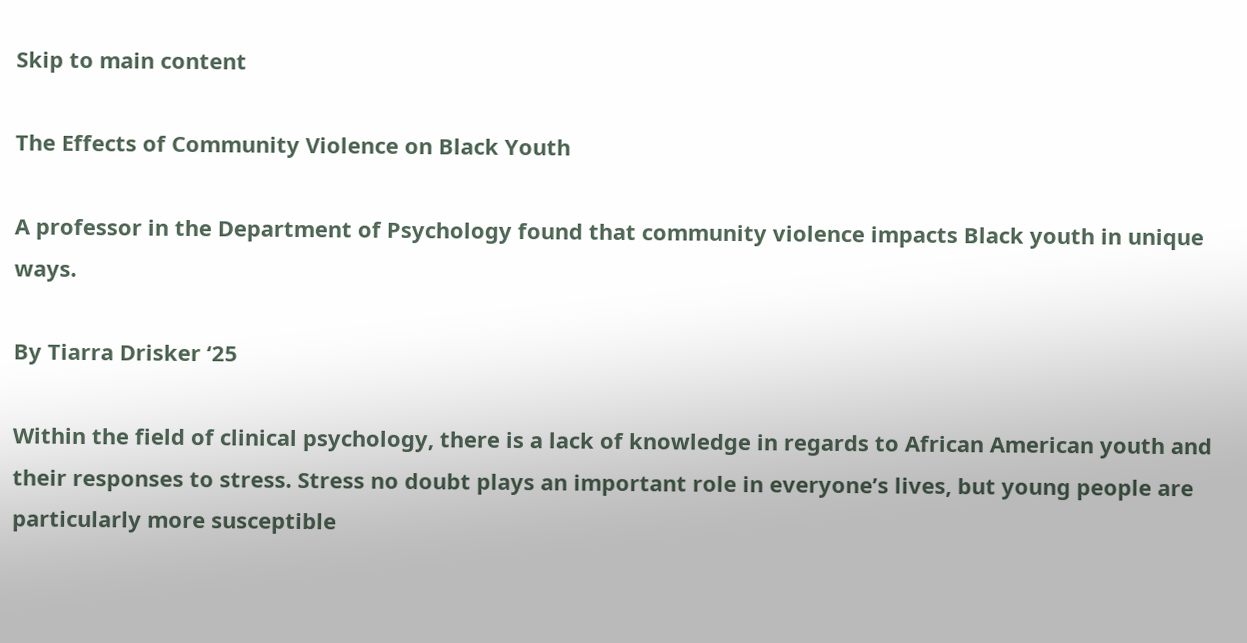Skip to main content

The Effects of Community Violence on Black Youth

A professor in the Department of Psychology found that community violence impacts Black youth in unique ways.

By Tiarra Drisker ‘25

Within the field of clinical psychology, there is a lack of knowledge in regards to African American youth and their responses to stress. Stress no doubt plays an important role in everyone’s lives, but young people are particularly more susceptible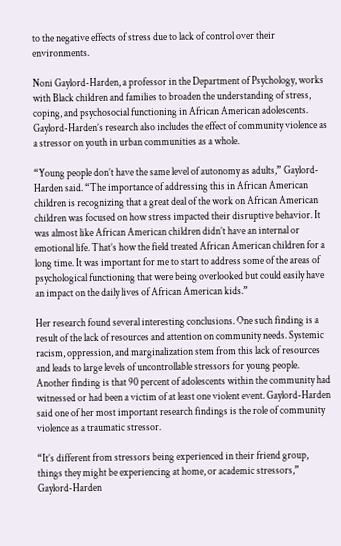to the negative effects of stress due to lack of control over their environments.

Noni Gaylord-Harden, a professor in the Department of Psychology, works with Black children and families to broaden the understanding of stress, coping, and psychosocial functioning in African American adolescents. Gaylord-Harden’s research also includes the effect of community violence as a stressor on youth in urban communities as a whole.

“Young people don’t have the same level of autonomy as adults,” Gaylord-Harden said. “The importance of addressing this in African American children is recognizing that a great deal of the work on African American children was focused on how stress impacted their disruptive behavior. It was almost like African American children didn’t have an internal or emotional life. That’s how the field treated African American children for a long time. It was important for me to start to address some of the areas of psychological functioning that were being overlooked but could easily have an impact on the daily lives of African American kids.”

Her research found several interesting conclusions. One such finding is a result of the lack of resources and attention on community needs. Systemic racism, oppression, and marginalization stem from this lack of resources and leads to large levels of uncontrollable stressors for young people. Another finding is that 90 percent of adolescents within the community had witnessed or had been a victim of at least one violent event. Gaylord-Harden said one of her most important research findings is the role of community violence as a traumatic stressor.

“It’s different from stressors being experienced in their friend group, things they might be experiencing at home, or academic stressors,” Gaylord-Harden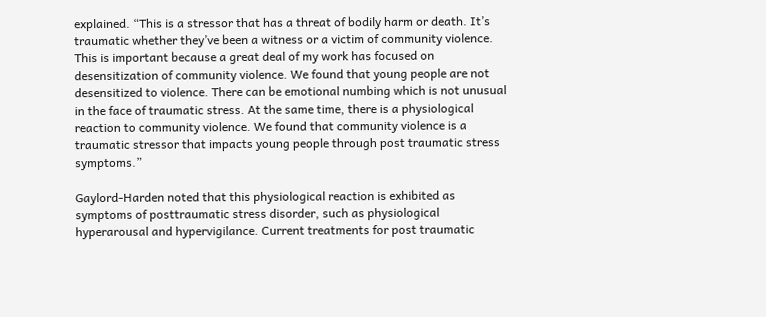explained. “This is a stressor that has a threat of bodily harm or death. It’s traumatic whether they’ve been a witness or a victim of community violence. This is important because a great deal of my work has focused on desensitization of community violence. We found that young people are not desensitized to violence. There can be emotional numbing which is not unusual in the face of traumatic stress. At the same time, there is a physiological reaction to community violence. We found that community violence is a traumatic stressor that impacts young people through post traumatic stress symptoms.”

Gaylord-Harden noted that this physiological reaction is exhibited as symptoms of posttraumatic stress disorder, such as physiological hyperarousal and hypervigilance. Current treatments for post traumatic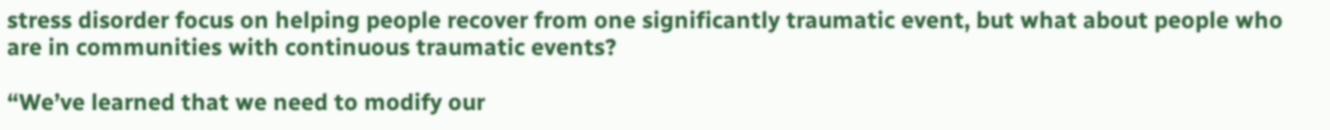stress disorder focus on helping people recover from one significantly traumatic event, but what about people who are in communities with continuous traumatic events?

“We’ve learned that we need to modify our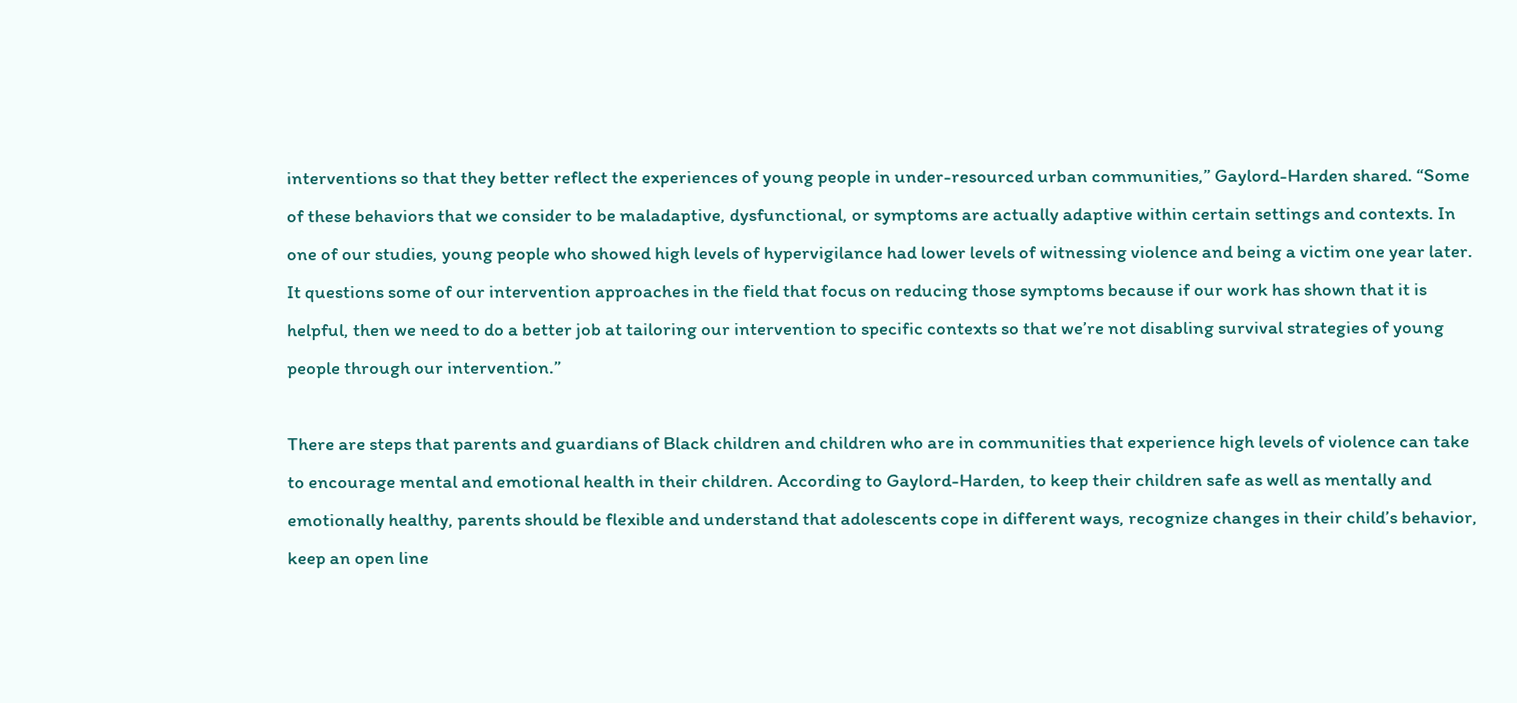interventions so that they better reflect the experiences of young people in under-resourced urban communities,” Gaylord-Harden shared. “Some of these behaviors that we consider to be maladaptive, dysfunctional, or symptoms are actually adaptive within certain settings and contexts. In one of our studies, young people who showed high levels of hypervigilance had lower levels of witnessing violence and being a victim one year later. It questions some of our intervention approaches in the field that focus on reducing those symptoms because if our work has shown that it is helpful, then we need to do a better job at tailoring our intervention to specific contexts so that we’re not disabling survival strategies of young people through our intervention.”

There are steps that parents and guardians of Black children and children who are in communities that experience high levels of violence can take to encourage mental and emotional health in their children. According to Gaylord-Harden, to keep their children safe as well as mentally and emotionally healthy, parents should be flexible and understand that adolescents cope in different ways, recognize changes in their child’s behavior, keep an open line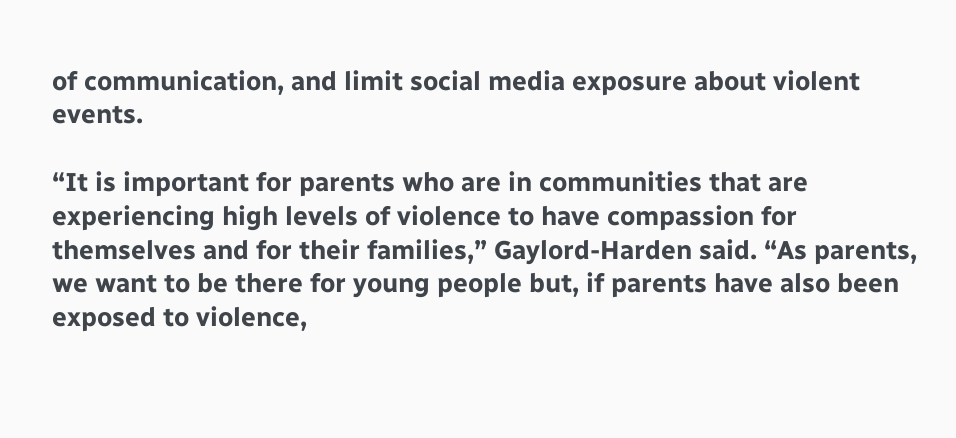of communication, and limit social media exposure about violent events.

“It is important for parents who are in communities that are experiencing high levels of violence to have compassion for themselves and for their families,” Gaylord-Harden said. “As parents, we want to be there for young people but, if parents have also been exposed to violence,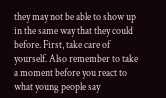they may not be able to show up in the same way that they could before. First, take care of yourself. Also remember to take a moment before you react to what young people say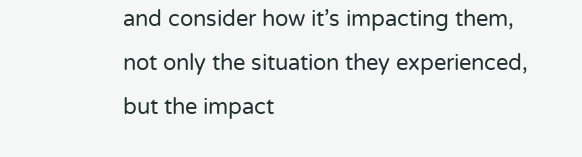and consider how it’s impacting them, not only the situation they experienced, but the impact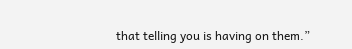that telling you is having on them.”